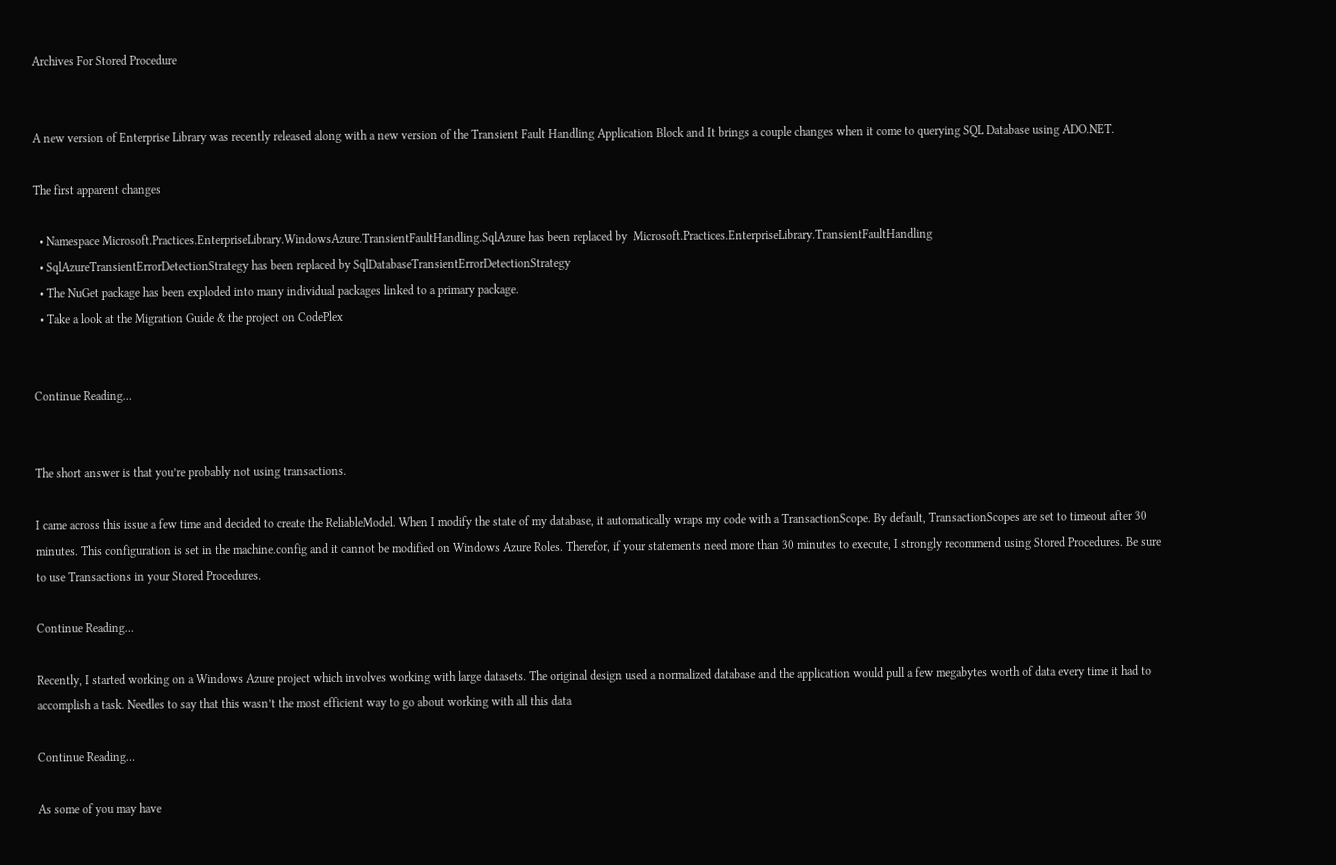Archives For Stored Procedure


A new version of Enterprise Library was recently released along with a new version of the Transient Fault Handling Application Block and It brings a couple changes when it come to querying SQL Database using ADO.NET.

The first apparent changes

  • Namespace Microsoft.Practices.EnterpriseLibrary.WindowsAzure.TransientFaultHandling.SqlAzure has been replaced by  Microsoft.Practices.EnterpriseLibrary.TransientFaultHandling
  • SqlAzureTransientErrorDetectionStrategy has been replaced by SqlDatabaseTransientErrorDetectionStrategy
  • The NuGet package has been exploded into many individual packages linked to a primary package.
  • Take a look at the Migration Guide & the project on CodePlex


Continue Reading…


The short answer is that you’re probably not using transactions.

I came across this issue a few time and decided to create the ReliableModel. When I modify the state of my database, it automatically wraps my code with a TransactionScope. By default, TransactionScopes are set to timeout after 30 minutes. This configuration is set in the machine.config and it cannot be modified on Windows Azure Roles. Therefor, if your statements need more than 30 minutes to execute, I strongly recommend using Stored Procedures. Be sure to use Transactions in your Stored Procedures.

Continue Reading…

Recently, I started working on a Windows Azure project which involves working with large datasets. The original design used a normalized database and the application would pull a few megabytes worth of data every time it had to accomplish a task. Needles to say that this wasn’t the most efficient way to go about working with all this data

Continue Reading…

As some of you may have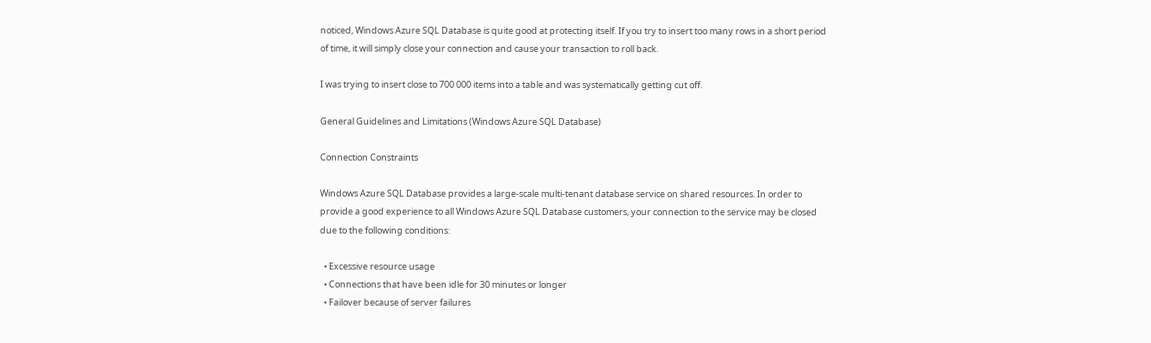noticed, Windows Azure SQL Database is quite good at protecting itself. If you try to insert too many rows in a short period of time, it will simply close your connection and cause your transaction to roll back.

I was trying to insert close to 700 000 items into a table and was systematically getting cut off.

General Guidelines and Limitations (Windows Azure SQL Database)

Connection Constraints

Windows Azure SQL Database provides a large-scale multi-tenant database service on shared resources. In order to provide a good experience to all Windows Azure SQL Database customers, your connection to the service may be closed due to the following conditions:

  • Excessive resource usage
  • Connections that have been idle for 30 minutes or longer
  • Failover because of server failures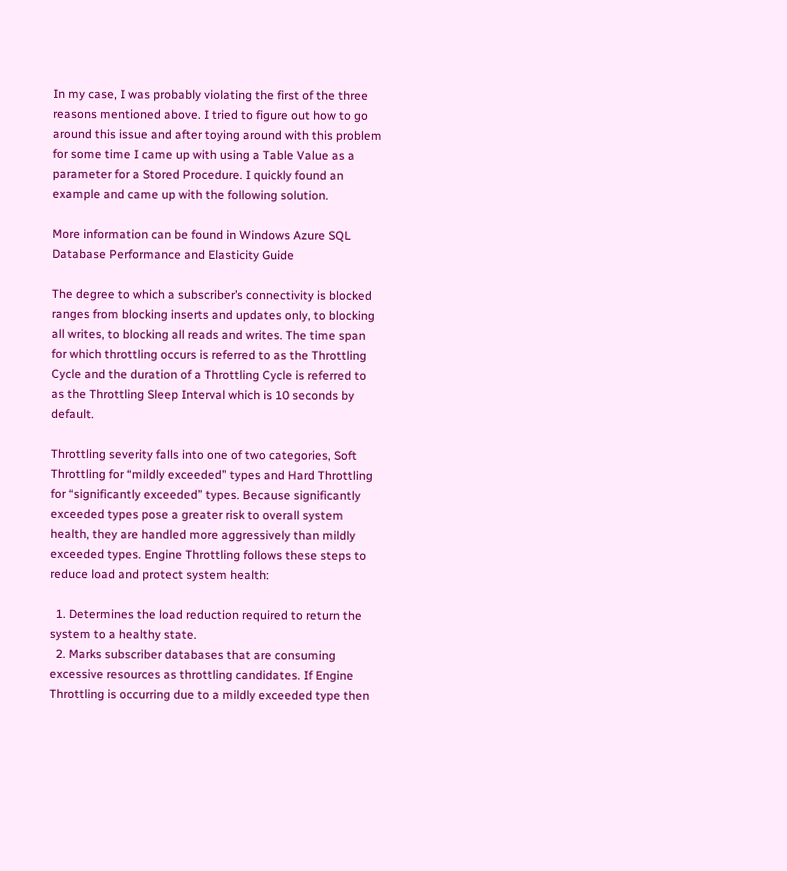In my case, I was probably violating the first of the three reasons mentioned above. I tried to figure out how to go around this issue and after toying around with this problem for some time I came up with using a Table Value as a parameter for a Stored Procedure. I quickly found an example and came up with the following solution.

More information can be found in Windows Azure SQL Database Performance and Elasticity Guide

The degree to which a subscriber’s connectivity is blocked ranges from blocking inserts and updates only, to blocking all writes, to blocking all reads and writes. The time span for which throttling occurs is referred to as the Throttling Cycle and the duration of a Throttling Cycle is referred to as the Throttling Sleep Interval which is 10 seconds by default.

Throttling severity falls into one of two categories, Soft Throttling for “mildly exceeded” types and Hard Throttling for “significantly exceeded” types. Because significantly exceeded types pose a greater risk to overall system health, they are handled more aggressively than mildly exceeded types. Engine Throttling follows these steps to reduce load and protect system health:

  1. Determines the load reduction required to return the system to a healthy state.
  2. Marks subscriber databases that are consuming excessive resources as throttling candidates. If Engine Throttling is occurring due to a mildly exceeded type then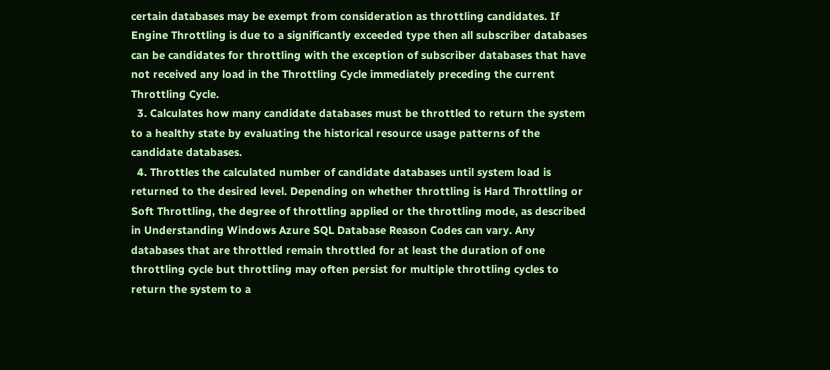certain databases may be exempt from consideration as throttling candidates. If Engine Throttling is due to a significantly exceeded type then all subscriber databases can be candidates for throttling with the exception of subscriber databases that have not received any load in the Throttling Cycle immediately preceding the current Throttling Cycle.
  3. Calculates how many candidate databases must be throttled to return the system to a healthy state by evaluating the historical resource usage patterns of the candidate databases.
  4. Throttles the calculated number of candidate databases until system load is returned to the desired level. Depending on whether throttling is Hard Throttling or Soft Throttling, the degree of throttling applied or the throttling mode, as described in Understanding Windows Azure SQL Database Reason Codes can vary. Any databases that are throttled remain throttled for at least the duration of one throttling cycle but throttling may often persist for multiple throttling cycles to return the system to a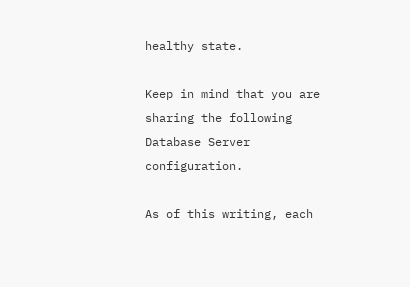healthy state.

Keep in mind that you are sharing the following Database Server configuration.

As of this writing, each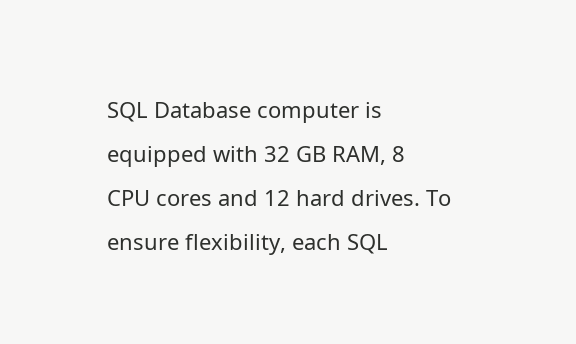SQL Database computer is equipped with 32 GB RAM, 8 CPU cores and 12 hard drives. To ensure flexibility, each SQL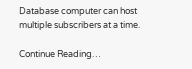Database computer can host multiple subscribers at a time.

Continue Reading…